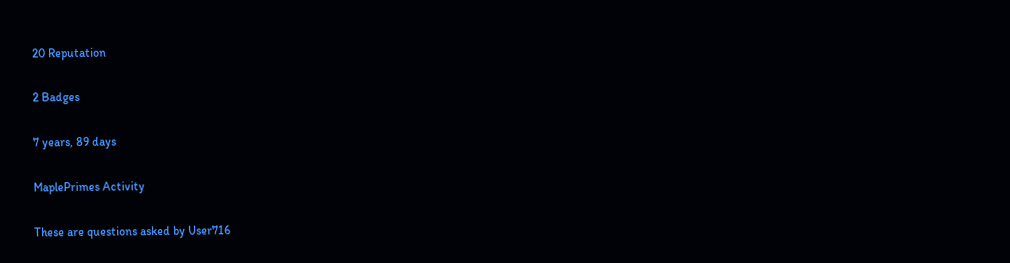20 Reputation

2 Badges

7 years, 89 days

MaplePrimes Activity

These are questions asked by User716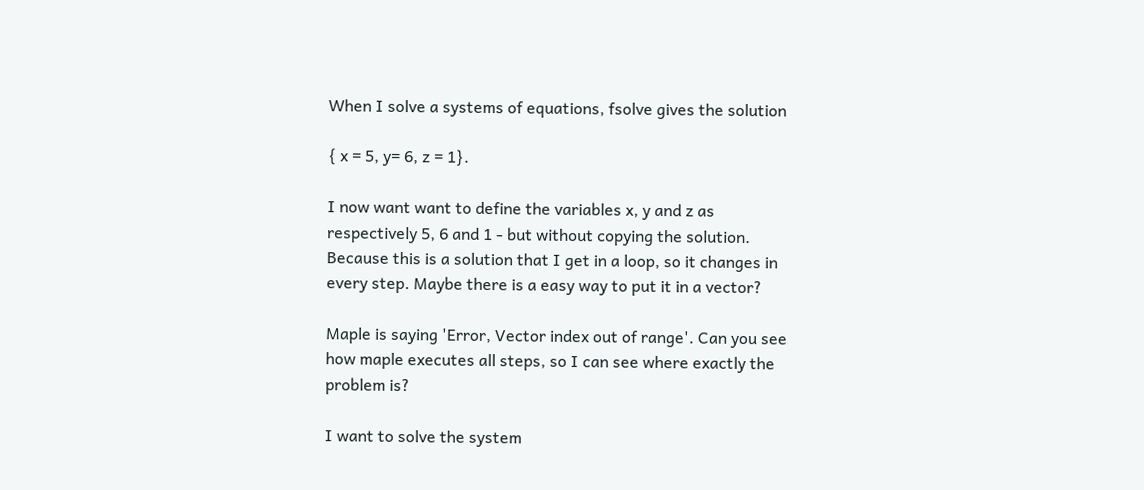When I solve a systems of equations, fsolve gives the solution

{ x = 5, y= 6, z = 1}.

I now want want to define the variables x, y and z as respectively 5, 6 and 1 - but without copying the solution. Because this is a solution that I get in a loop, so it changes in every step. Maybe there is a easy way to put it in a vector?

Maple is saying 'Error, Vector index out of range'. Can you see how maple executes all steps, so I can see where exactly the problem is?

I want to solve the system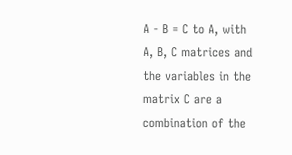A - B = C to A, with A, B, C matrices and the variables in the matrix C are a combination of the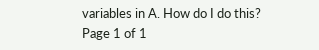variables in A. How do I do this?
Page 1 of 1